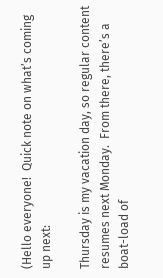(Hello everyone!  Quick note on what’s coming up next:

Thursday is my vacation day, so regular content resumes next Monday.  From there, there’s a boat-load of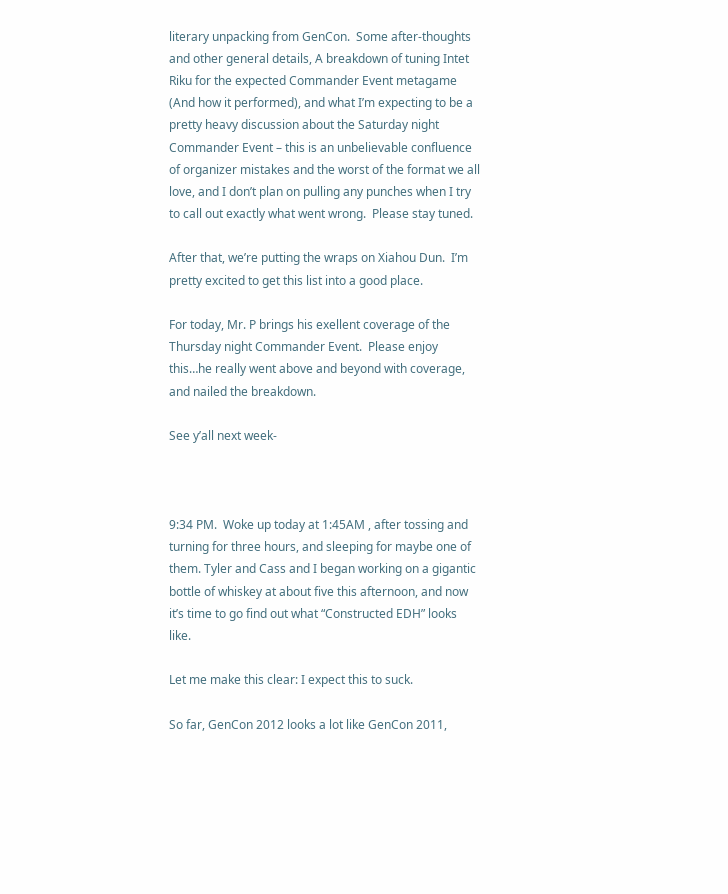literary unpacking from GenCon.  Some after-thoughts and other general details, A breakdown of tuning Intet Riku for the expected Commander Event metagame (And how it performed), and what I’m expecting to be a pretty heavy discussion about the Saturday night Commander Event – this is an unbelievable confluence of organizer mistakes and the worst of the format we all love, and I don’t plan on pulling any punches when I try to call out exactly what went wrong.  Please stay tuned.

After that, we’re putting the wraps on Xiahou Dun.  I’m pretty excited to get this list into a good place.

For today, Mr. P brings his exellent coverage of the Thursday night Commander Event.  Please enjoy this…he really went above and beyond with coverage, and nailed the breakdown.

See y’all next week-



9:34 PM.  Woke up today at 1:45AM , after tossing and turning for three hours, and sleeping for maybe one of them. Tyler and Cass and I began working on a gigantic bottle of whiskey at about five this afternoon, and now it’s time to go find out what “Constructed EDH” looks like.

Let me make this clear: I expect this to suck.

So far, GenCon 2012 looks a lot like GenCon 2011,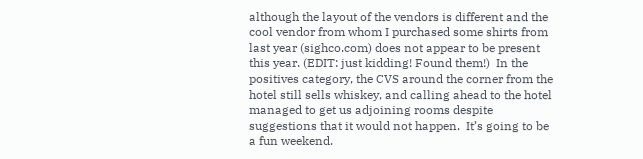although the layout of the vendors is different and the cool vendor from whom I purchased some shirts from last year (sighco.com) does not appear to be present this year. (EDIT: just kidding! Found them!)  In the positives category, the CVS around the corner from the hotel still sells whiskey, and calling ahead to the hotel managed to get us adjoining rooms despite suggestions that it would not happen.  It’s going to be a fun weekend.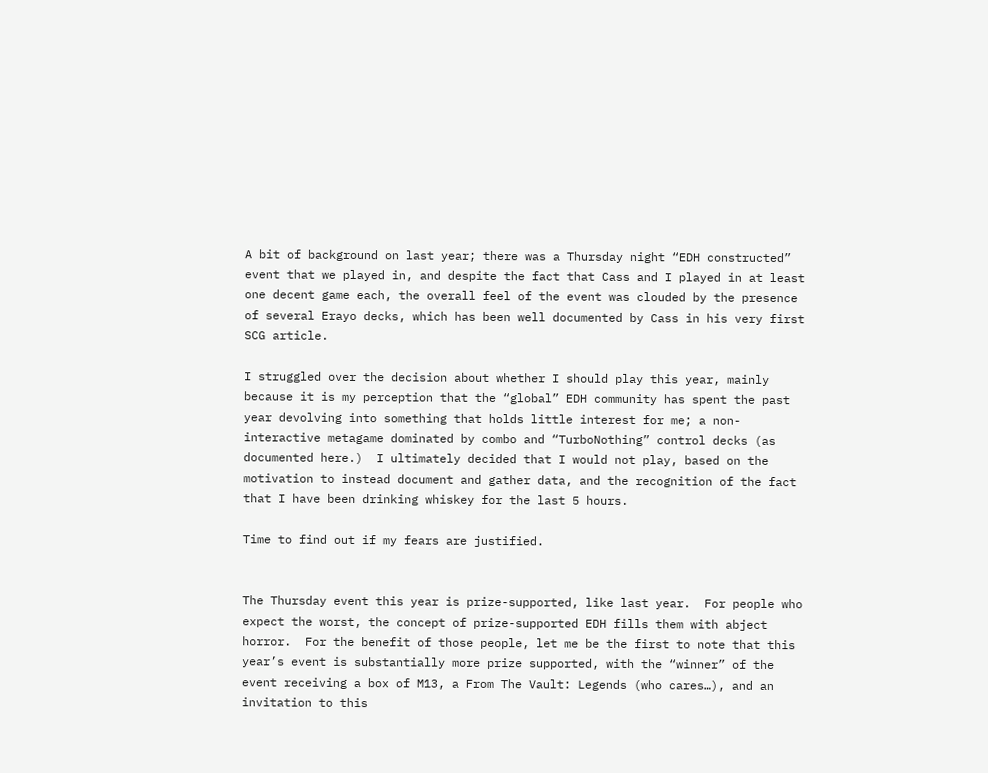A bit of background on last year; there was a Thursday night “EDH constructed” event that we played in, and despite the fact that Cass and I played in at least one decent game each, the overall feel of the event was clouded by the presence of several Erayo decks, which has been well documented by Cass in his very first SCG article.

I struggled over the decision about whether I should play this year, mainly because it is my perception that the “global” EDH community has spent the past year devolving into something that holds little interest for me; a non-interactive metagame dominated by combo and “TurboNothing” control decks (as documented here.)  I ultimately decided that I would not play, based on the motivation to instead document and gather data, and the recognition of the fact that I have been drinking whiskey for the last 5 hours.

Time to find out if my fears are justified.


The Thursday event this year is prize-supported, like last year.  For people who expect the worst, the concept of prize-supported EDH fills them with abject horror.  For the benefit of those people, let me be the first to note that this year’s event is substantially more prize supported, with the “winner” of the event receiving a box of M13, a From The Vault: Legends (who cares…), and an invitation to this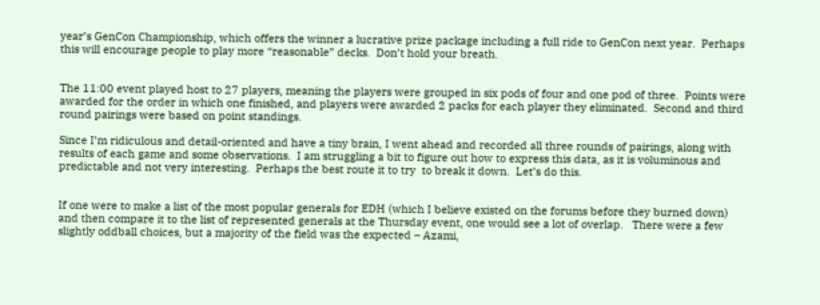year’s GenCon Championship, which offers the winner a lucrative prize package including a full ride to GenCon next year.  Perhaps this will encourage people to play more “reasonable” decks.  Don’t hold your breath.


The 11:00 event played host to 27 players, meaning the players were grouped in six pods of four and one pod of three.  Points were awarded for the order in which one finished, and players were awarded 2 packs for each player they eliminated.  Second and third round pairings were based on point standings.

Since I’m ridiculous and detail-oriented and have a tiny brain, I went ahead and recorded all three rounds of pairings, along with results of each game and some observations.  I am struggling a bit to figure out how to express this data, as it is voluminous and predictable and not very interesting.  Perhaps the best route it to try  to break it down.  Let’s do this.


If one were to make a list of the most popular generals for EDH (which I believe existed on the forums before they burned down) and then compare it to the list of represented generals at the Thursday event, one would see a lot of overlap.   There were a few slightly oddball choices, but a majority of the field was the expected – Azami,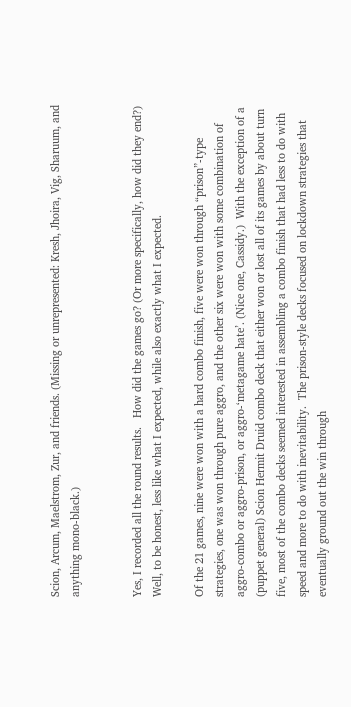Scion, Arcum, Maelstrom, Zur, and friends. (Missing or unrepresented: Kresh, Jhoira, Vig, Sharuum, and anything mono-black.)


Yes, I recorded all the round results.   How did the games go? (Or more specifically, how did they end?)  Well, to be honest, less like what I expected, while also exactly what I expected.

Of the 21 games, nine were won with a hard combo finish, five were won through “prison”-type strategies, one was won through pure aggro, and the other six were won with some combination of aggro-combo or aggro-prison, or aggro-‘metagame hate’. (Nice one, Cassidy.)  With the exception of a (puppet general) Scion Hermit Druid combo deck that either won or lost all of its games by about turn five, most of the combo decks seemed interested in assembling a combo finish that had less to do with speed and more to do with inevitability.  The prison-style decks focused on lockdown strategies that eventually ground out the win through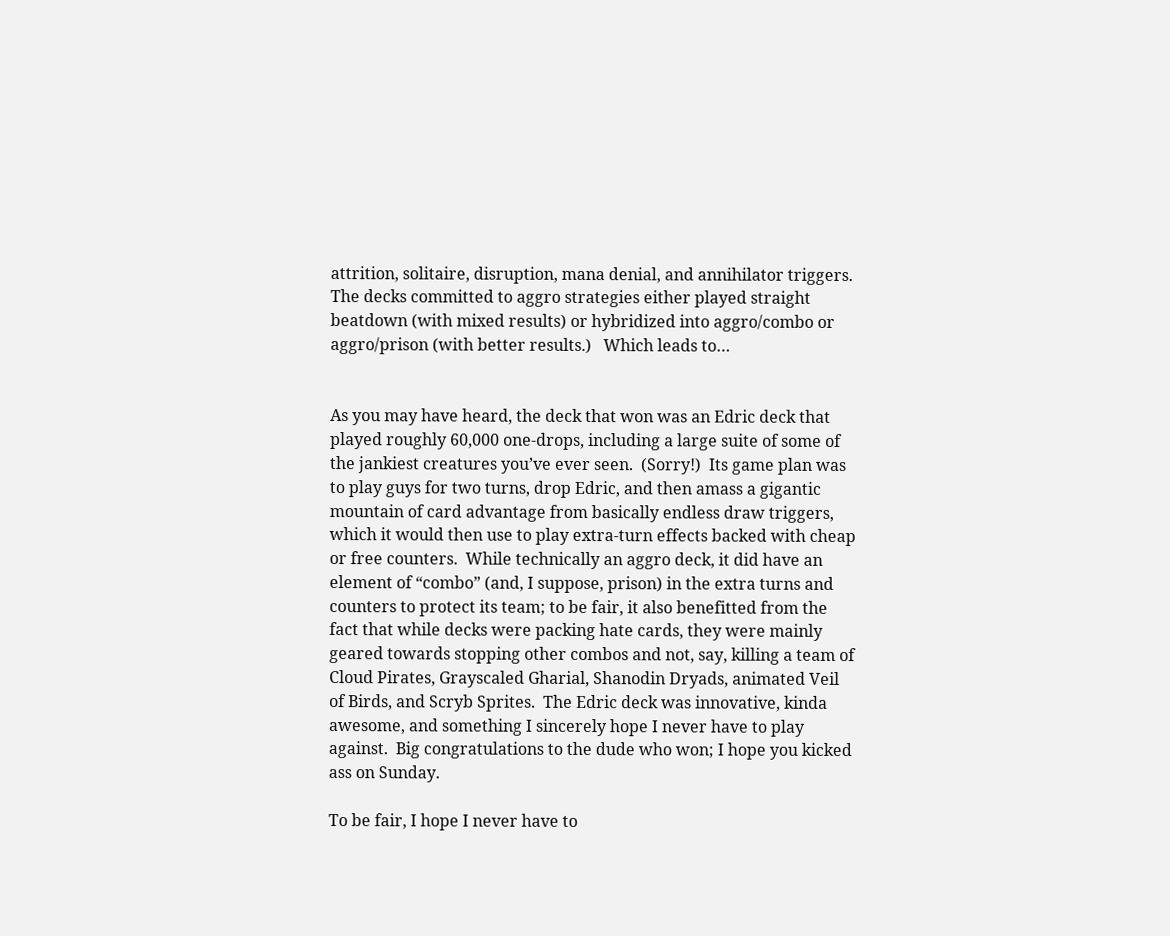attrition, solitaire, disruption, mana denial, and annihilator triggers.  The decks committed to aggro strategies either played straight beatdown (with mixed results) or hybridized into aggro/combo or aggro/prison (with better results.)   Which leads to…


As you may have heard, the deck that won was an Edric deck that played roughly 60,000 one-drops, including a large suite of some of the jankiest creatures you’ve ever seen.  (Sorry!)  Its game plan was to play guys for two turns, drop Edric, and then amass a gigantic mountain of card advantage from basically endless draw triggers, which it would then use to play extra-turn effects backed with cheap or free counters.  While technically an aggro deck, it did have an element of “combo” (and, I suppose, prison) in the extra turns and counters to protect its team; to be fair, it also benefitted from the fact that while decks were packing hate cards, they were mainly geared towards stopping other combos and not, say, killing a team of Cloud Pirates, Grayscaled Gharial, Shanodin Dryads, animated Veil of Birds, and Scryb Sprites.  The Edric deck was innovative, kinda awesome, and something I sincerely hope I never have to play against.  Big congratulations to the dude who won; I hope you kicked ass on Sunday.

To be fair, I hope I never have to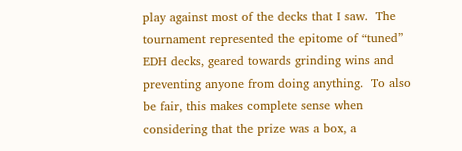play against most of the decks that I saw.  The tournament represented the epitome of “tuned” EDH decks, geared towards grinding wins and preventing anyone from doing anything.  To also be fair, this makes complete sense when considering that the prize was a box, a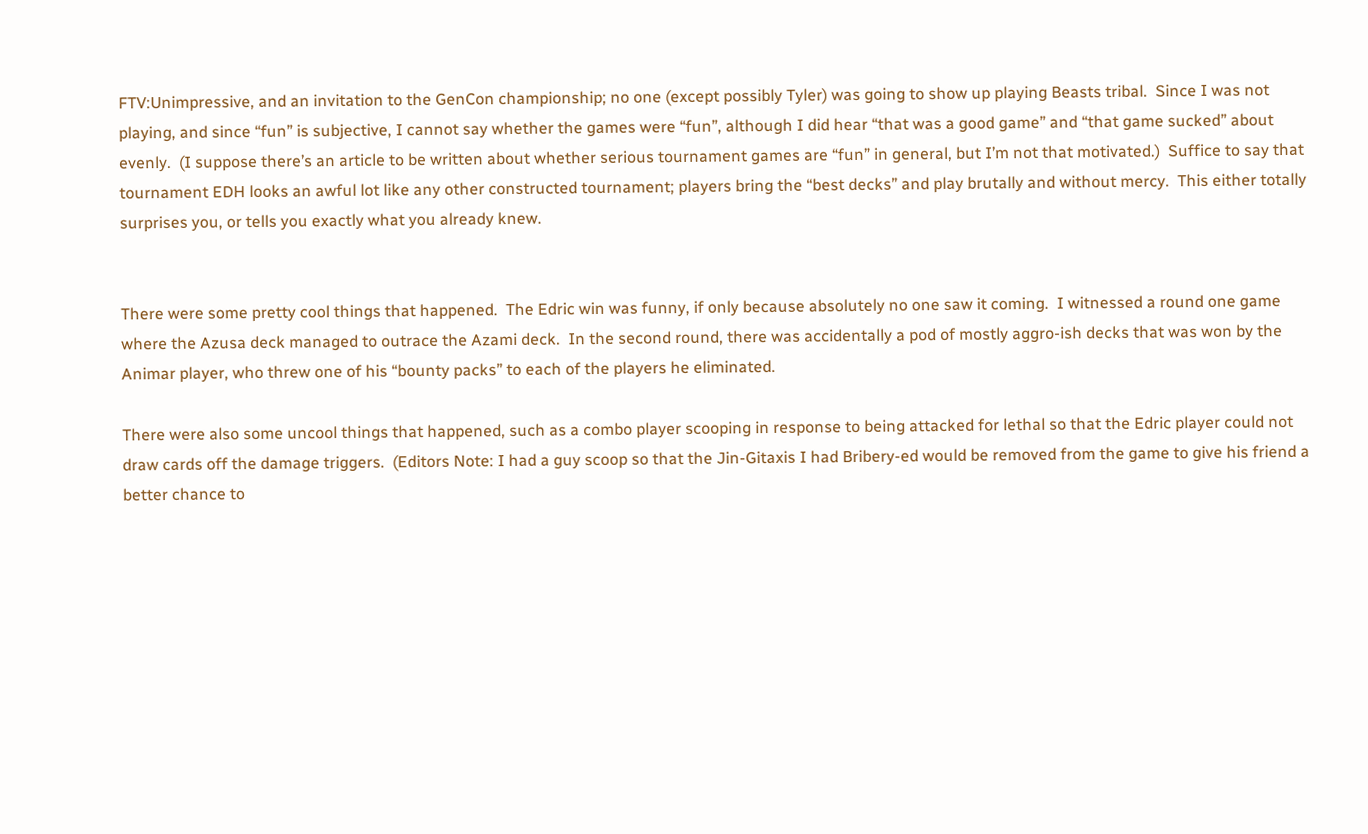FTV:Unimpressive, and an invitation to the GenCon championship; no one (except possibly Tyler) was going to show up playing Beasts tribal.  Since I was not playing, and since “fun” is subjective, I cannot say whether the games were “fun”, although I did hear “that was a good game” and “that game sucked” about evenly.  (I suppose there’s an article to be written about whether serious tournament games are “fun” in general, but I’m not that motivated.)  Suffice to say that tournament EDH looks an awful lot like any other constructed tournament; players bring the “best decks” and play brutally and without mercy.  This either totally surprises you, or tells you exactly what you already knew.


There were some pretty cool things that happened.  The Edric win was funny, if only because absolutely no one saw it coming.  I witnessed a round one game where the Azusa deck managed to outrace the Azami deck.  In the second round, there was accidentally a pod of mostly aggro-ish decks that was won by the Animar player, who threw one of his “bounty packs” to each of the players he eliminated.

There were also some uncool things that happened, such as a combo player scooping in response to being attacked for lethal so that the Edric player could not draw cards off the damage triggers.  (Editors Note: I had a guy scoop so that the Jin-Gitaxis I had Bribery-ed would be removed from the game to give his friend a better chance to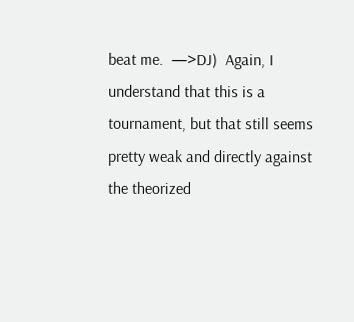beat me.  —>DJ)  Again, I understand that this is a tournament, but that still seems pretty weak and directly against the theorized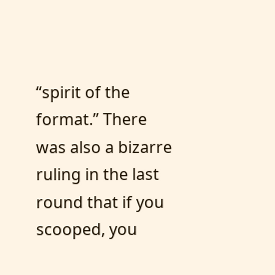“spirit of the format.” There was also a bizarre ruling in the last round that if you scooped, you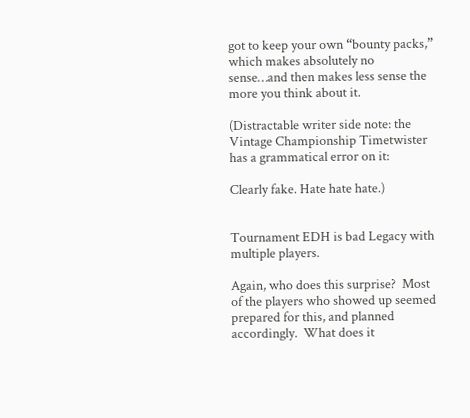got to keep your own “bounty packs,” which makes absolutely no sense…and then makes less sense the more you think about it.

(Distractable writer side note: the Vintage Championship Timetwister has a grammatical error on it:

Clearly fake. Hate hate hate.)


Tournament EDH is bad Legacy with multiple players.

Again, who does this surprise?  Most of the players who showed up seemed prepared for this, and planned accordingly.  What does it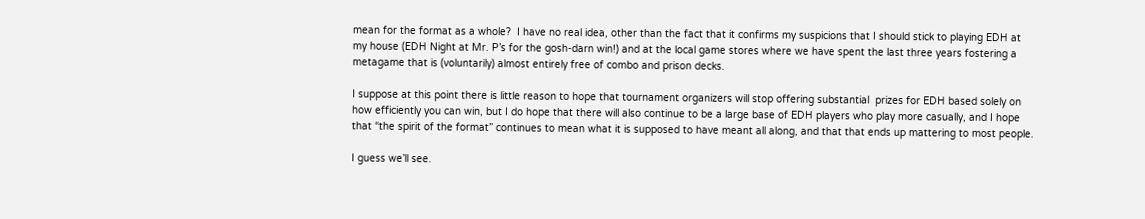mean for the format as a whole?  I have no real idea, other than the fact that it confirms my suspicions that I should stick to playing EDH at my house (EDH Night at Mr. P’s for the gosh-darn win!) and at the local game stores where we have spent the last three years fostering a metagame that is (voluntarily) almost entirely free of combo and prison decks.

I suppose at this point there is little reason to hope that tournament organizers will stop offering substantial  prizes for EDH based solely on how efficiently you can win, but I do hope that there will also continue to be a large base of EDH players who play more casually, and I hope that “the spirit of the format” continues to mean what it is supposed to have meant all along, and that that ends up mattering to most people.

I guess we’ll see.